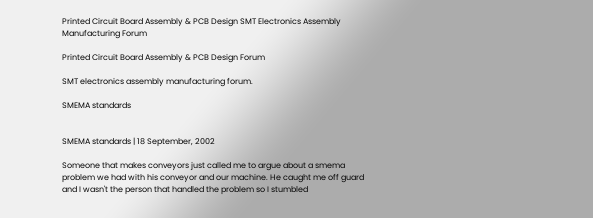Printed Circuit Board Assembly & PCB Design SMT Electronics Assembly Manufacturing Forum

Printed Circuit Board Assembly & PCB Design Forum

SMT electronics assembly manufacturing forum.

SMEMA standards


SMEMA standards | 18 September, 2002

Someone that makes conveyors just called me to argue about a smema problem we had with his conveyor and our machine. He caught me off guard and I wasn't the person that handled the problem so I stumbled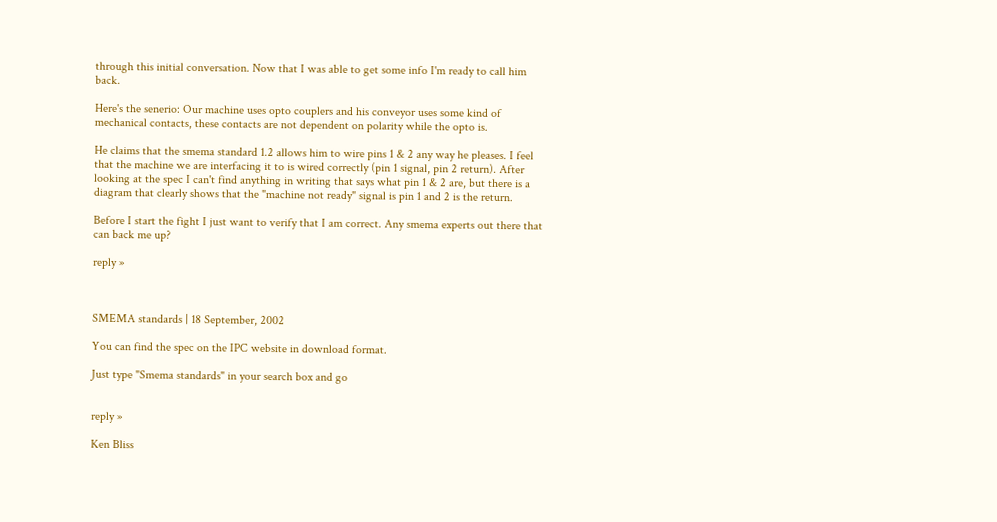through this initial conversation. Now that I was able to get some info I'm ready to call him back.

Here's the senerio: Our machine uses opto couplers and his conveyor uses some kind of mechanical contacts, these contacts are not dependent on polarity while the opto is.

He claims that the smema standard 1.2 allows him to wire pins 1 & 2 any way he pleases. I feel that the machine we are interfacing it to is wired correctly (pin 1 signal, pin 2 return). After looking at the spec I can't find anything in writing that says what pin 1 & 2 are, but there is a diagram that clearly shows that the "machine not ready" signal is pin 1 and 2 is the return.

Before I start the fight I just want to verify that I am correct. Any smema experts out there that can back me up?

reply »



SMEMA standards | 18 September, 2002

You can find the spec on the IPC website in download format.

Just type "Smema standards" in your search box and go


reply »

Ken Bliss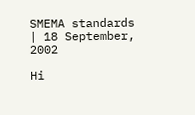SMEMA standards | 18 September, 2002

Hi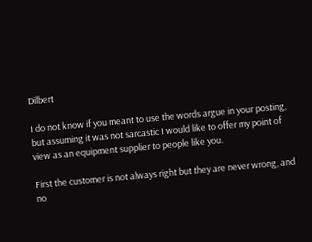Dilbert

I do not know if you meant to use the words argue in your posting, but assuming it was not sarcastic I would like to offer my point of view as an equipment supplier to people like you.

First the customer is not always right but they are never wrong, and no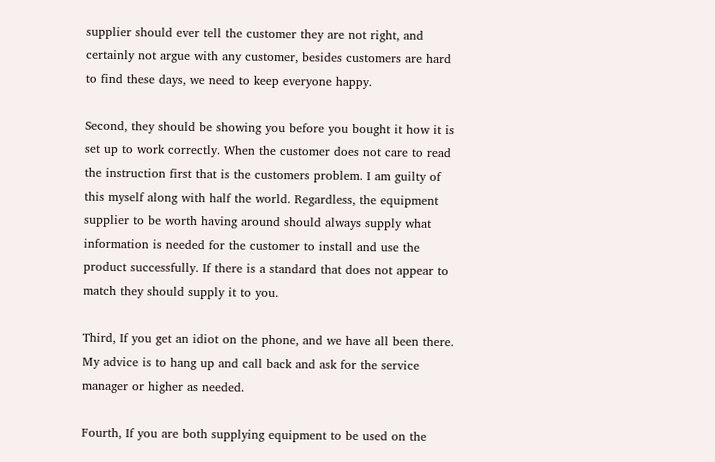supplier should ever tell the customer they are not right, and certainly not argue with any customer, besides customers are hard to find these days, we need to keep everyone happy.

Second, they should be showing you before you bought it how it is set up to work correctly. When the customer does not care to read the instruction first that is the customers problem. I am guilty of this myself along with half the world. Regardless, the equipment supplier to be worth having around should always supply what information is needed for the customer to install and use the product successfully. If there is a standard that does not appear to match they should supply it to you.

Third, If you get an idiot on the phone, and we have all been there. My advice is to hang up and call back and ask for the service manager or higher as needed.

Fourth, If you are both supplying equipment to be used on the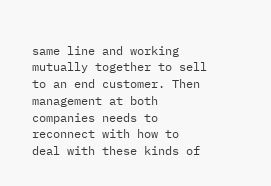same line and working mutually together to sell to an end customer. Then management at both companies needs to reconnect with how to deal with these kinds of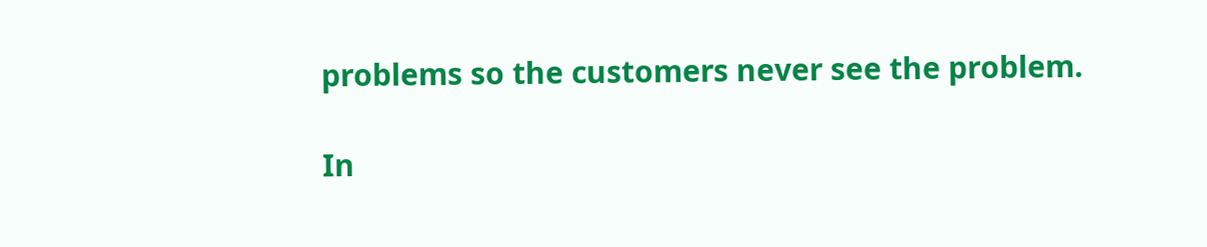problems so the customers never see the problem.

In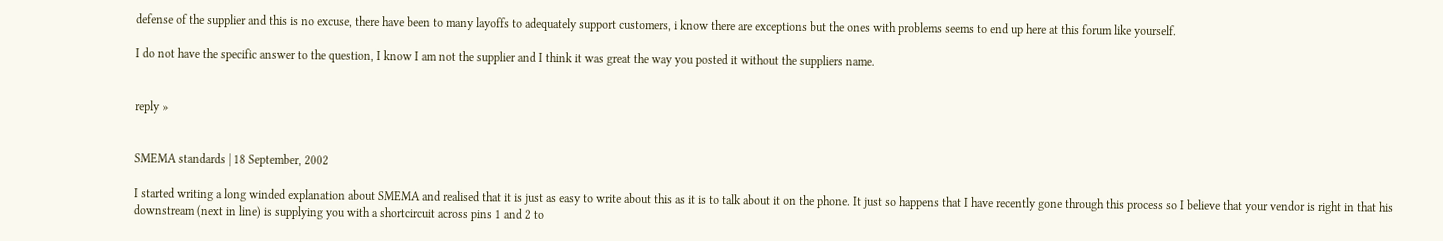defense of the supplier and this is no excuse, there have been to many layoffs to adequately support customers, i know there are exceptions but the ones with problems seems to end up here at this forum like yourself.

I do not have the specific answer to the question, I know I am not the supplier and I think it was great the way you posted it without the suppliers name.


reply »


SMEMA standards | 18 September, 2002

I started writing a long winded explanation about SMEMA and realised that it is just as easy to write about this as it is to talk about it on the phone. It just so happens that I have recently gone through this process so I believe that your vendor is right in that his downstream (next in line) is supplying you with a shortcircuit across pins 1 and 2 to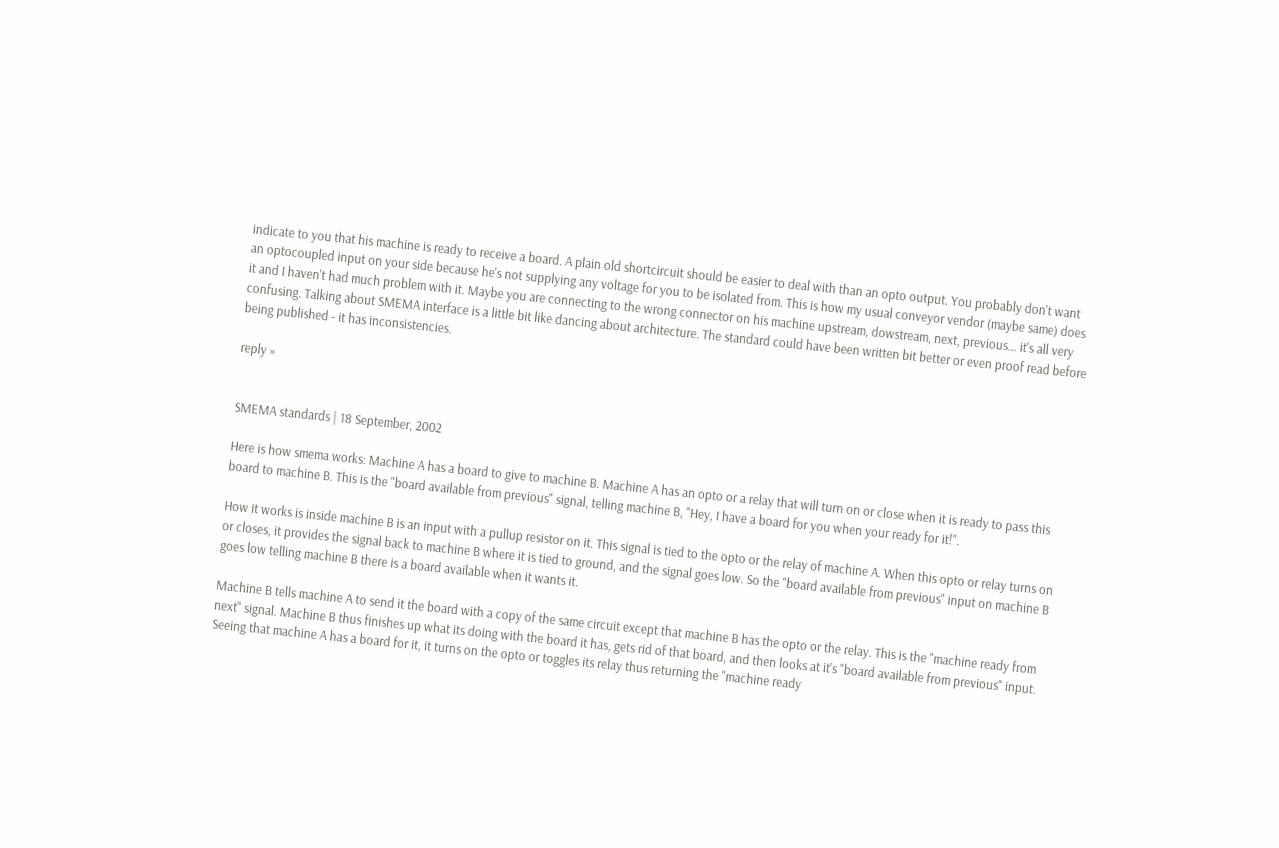indicate to you that his machine is ready to receive a board. A plain old shortcircuit should be easier to deal with than an opto output. You probably don't want an optocoupled input on your side because he's not supplying any voltage for you to be isolated from. This is how my usual conveyor vendor (maybe same) does it and I haven't had much problem with it. Maybe you are connecting to the wrong connector on his machine upstream, dowstream, next, previous... it's all very confusing. Talking about SMEMA interface is a little bit like dancing about architecture. The standard could have been written bit better or even proof read before being published - it has inconsistencies.

reply »


SMEMA standards | 18 September, 2002

Here is how smema works: Machine A has a board to give to machine B. Machine A has an opto or a relay that will turn on or close when it is ready to pass this board to machine B. This is the "board available from previous" signal, telling machine B, "Hey, I have a board for you when your ready for it!".

How it works is inside machine B is an input with a pullup resistor on it. This signal is tied to the opto or the relay of machine A. When this opto or relay turns on or closes, it provides the signal back to machine B where it is tied to ground, and the signal goes low. So the "board available from previous" input on machine B goes low telling machine B there is a board available when it wants it.

Machine B tells machine A to send it the board with a copy of the same circuit except that machine B has the opto or the relay. This is the "machine ready from next" signal. Machine B thus finishes up what its doing with the board it has, gets rid of that board, and then looks at it's "board available from previous" input. Seeing that machine A has a board for it, it turns on the opto or toggles its relay thus returning the "machine ready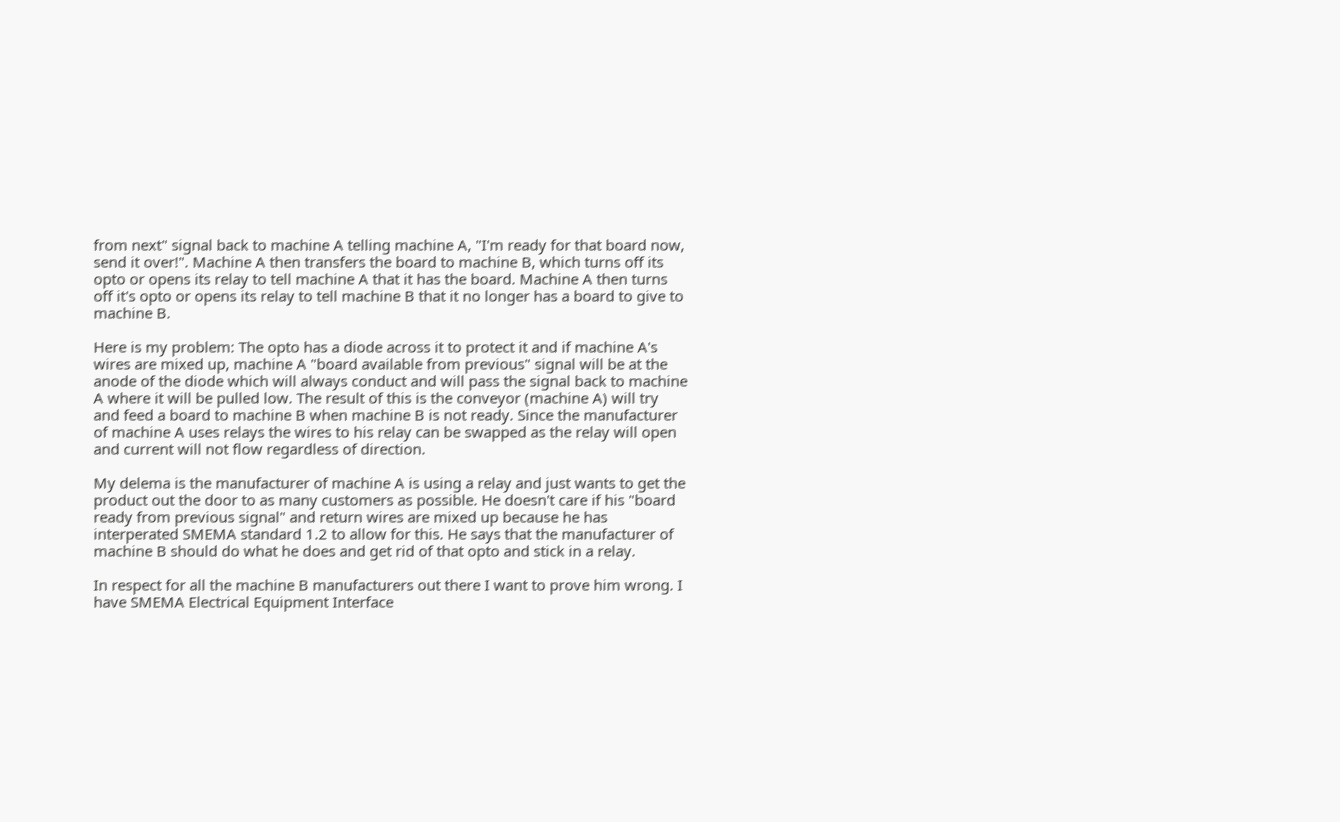from next" signal back to machine A telling machine A, "I'm ready for that board now, send it over!". Machine A then transfers the board to machine B, which turns off its opto or opens its relay to tell machine A that it has the board. Machine A then turns off it's opto or opens its relay to tell machine B that it no longer has a board to give to machine B.

Here is my problem: The opto has a diode across it to protect it and if machine A's wires are mixed up, machine A "board available from previous" signal will be at the anode of the diode which will always conduct and will pass the signal back to machine A where it will be pulled low. The result of this is the conveyor (machine A) will try and feed a board to machine B when machine B is not ready. Since the manufacturer of machine A uses relays the wires to his relay can be swapped as the relay will open and current will not flow regardless of direction.

My delema is the manufacturer of machine A is using a relay and just wants to get the product out the door to as many customers as possible. He doesn't care if his "board ready from previous signal" and return wires are mixed up because he has interperated SMEMA standard 1.2 to allow for this. He says that the manufacturer of machine B should do what he does and get rid of that opto and stick in a relay.

In respect for all the machine B manufacturers out there I want to prove him wrong. I have SMEMA Electrical Equipment Interface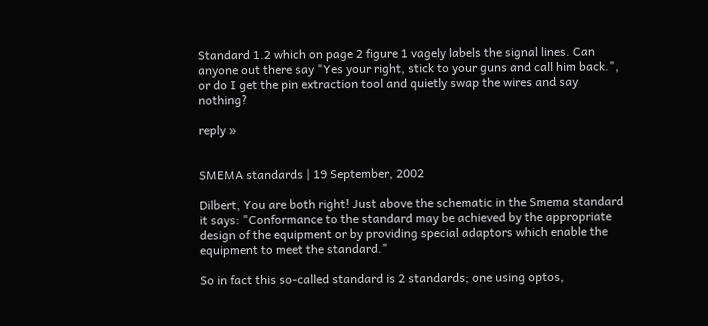Standard 1.2 which on page 2 figure 1 vagely labels the signal lines. Can anyone out there say "Yes your right, stick to your guns and call him back.", or do I get the pin extraction tool and quietly swap the wires and say nothing?

reply »


SMEMA standards | 19 September, 2002

Dilbert, You are both right! Just above the schematic in the Smema standard it says: "Conformance to the standard may be achieved by the appropriate design of the equipment or by providing special adaptors which enable the equipment to meet the standard."

So in fact this so-called standard is 2 standards; one using optos,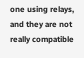one using relays, and they are not really compatible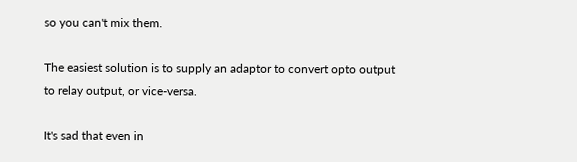so you can't mix them.

The easiest solution is to supply an adaptor to convert opto output to relay output, or vice-versa.

It's sad that even in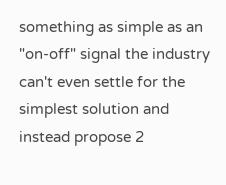something as simple as an "on-off" signal the industry can't even settle for the simplest solution and instead propose 2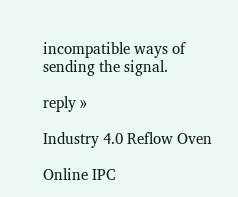incompatible ways of sending the signal.

reply »

Industry 4.0 Reflow Oven

Online IPC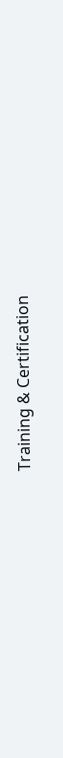Training & Certification